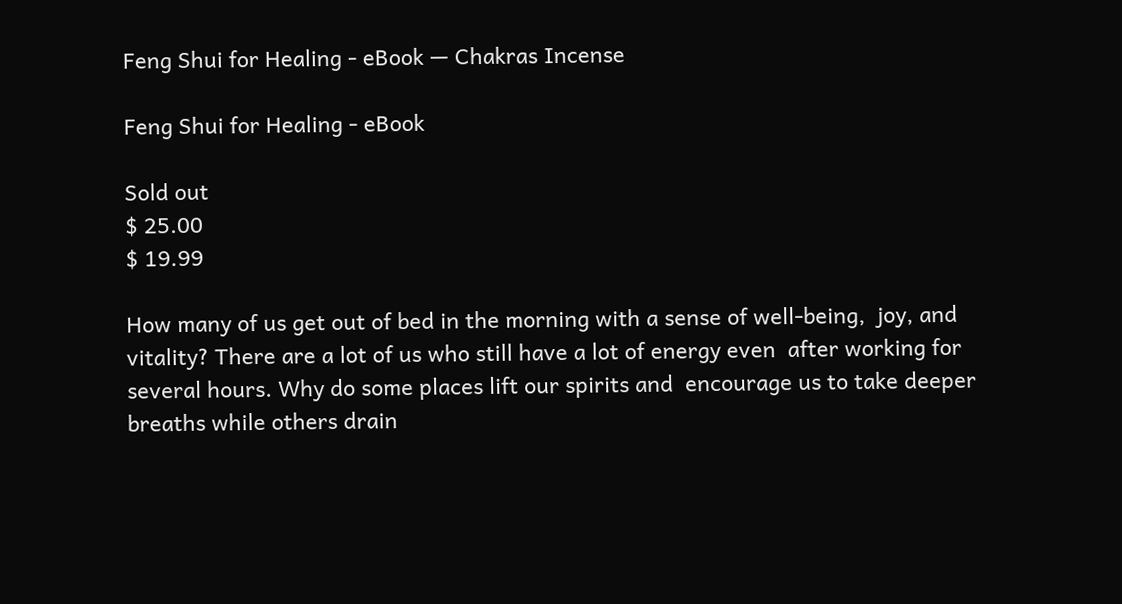Feng Shui for Healing - eBook — Chakras Incense

Feng Shui for Healing - eBook

Sold out
$ 25.00
$ 19.99

How many of us get out of bed in the morning with a sense of well-being,  joy, and vitality? There are a lot of us who still have a lot of energy even  after working for several hours. Why do some places lift our spirits and  encourage us to take deeper breaths while others drain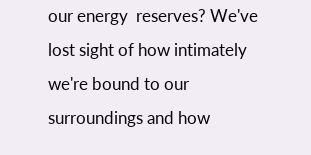our energy  reserves? We've lost sight of how intimately we're bound to our  surroundings and how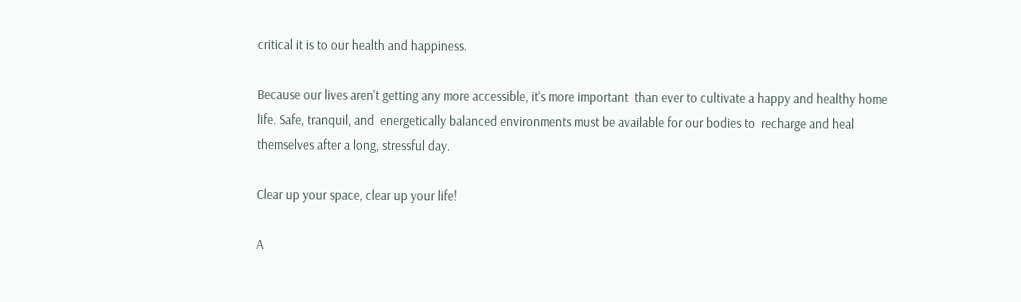critical it is to our health and happiness.

Because our lives aren't getting any more accessible, it's more important  than ever to cultivate a happy and healthy home life. Safe, tranquil, and  energetically balanced environments must be available for our bodies to  recharge and heal themselves after a long, stressful day.

Clear up your space, clear up your life!

A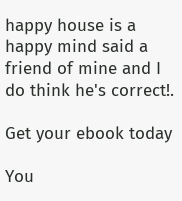happy house is a happy mind said a friend of mine and I do think he's correct!.

Get your ebook today

You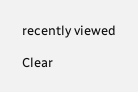recently viewed

Clear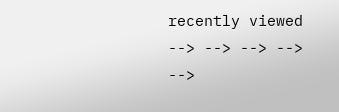recently viewed
--> --> --> --> -->